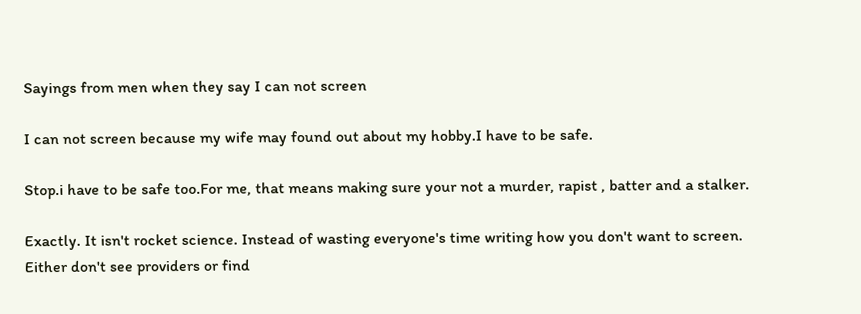Sayings from men when they say I can not screen

I can not screen because my wife may found out about my hobby.I have to be safe.

Stop.i have to be safe too.For me, that means making sure your not a murder, rapist , batter and a stalker.

Exactly. It isn't rocket science. Instead of wasting everyone's time writing how you don't want to screen. Either don't see providers or find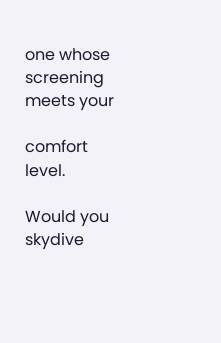one whose screening meets your

comfort level.

Would you skydive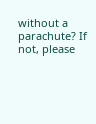without a parachute? If not, please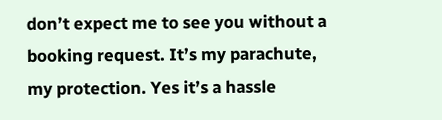don’t expect me to see you without a booking request. It’s my parachute, my protection. Yes it’s a hassle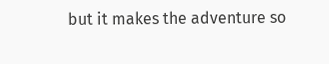but it makes the adventure so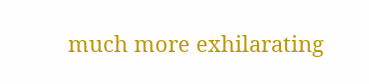much more exhilarating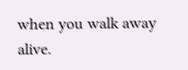when you walk away alive.